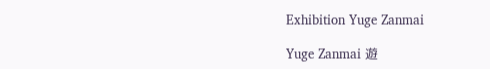Exhibition Yuge Zanmai

Yuge Zanmai 遊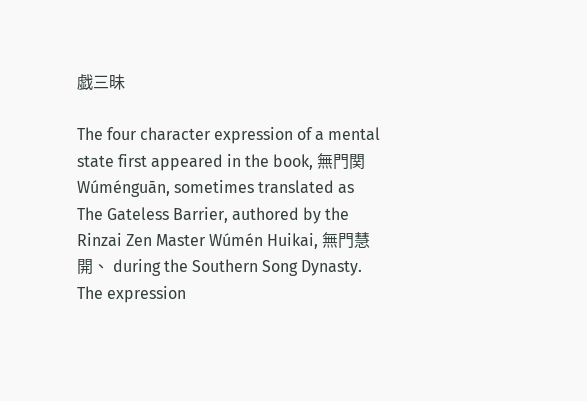戯三昧

The four character expression of a mental state first appeared in the book, 無門関 Wúménguān, sometimes translated as The Gateless Barrier, authored by the Rinzai Zen Master Wúmén Huikai, 無門慧開、 during the Southern Song Dynasty. The expression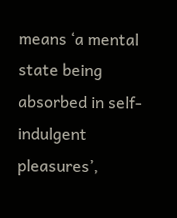means ‘a mental state being absorbed in self-indulgent pleasures’,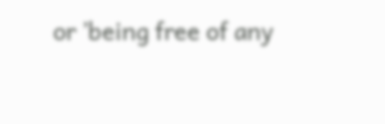or ’being free of any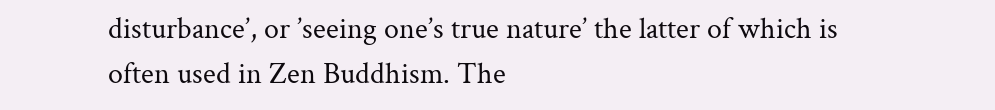disturbance’, or ’seeing one’s true nature’ the latter of which is often used in Zen Buddhism. The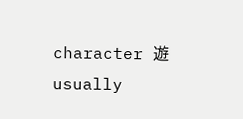character 遊 usually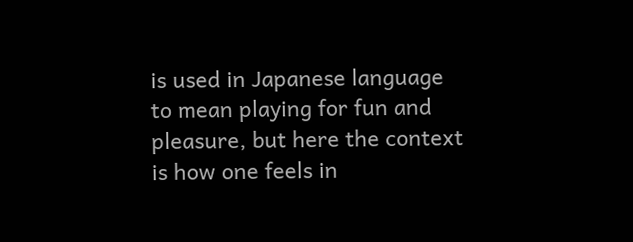is used in Japanese language to mean playing for fun and pleasure, but here the context is how one feels in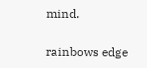mind.

rainbows edge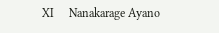XI     Nanakarage Ayano